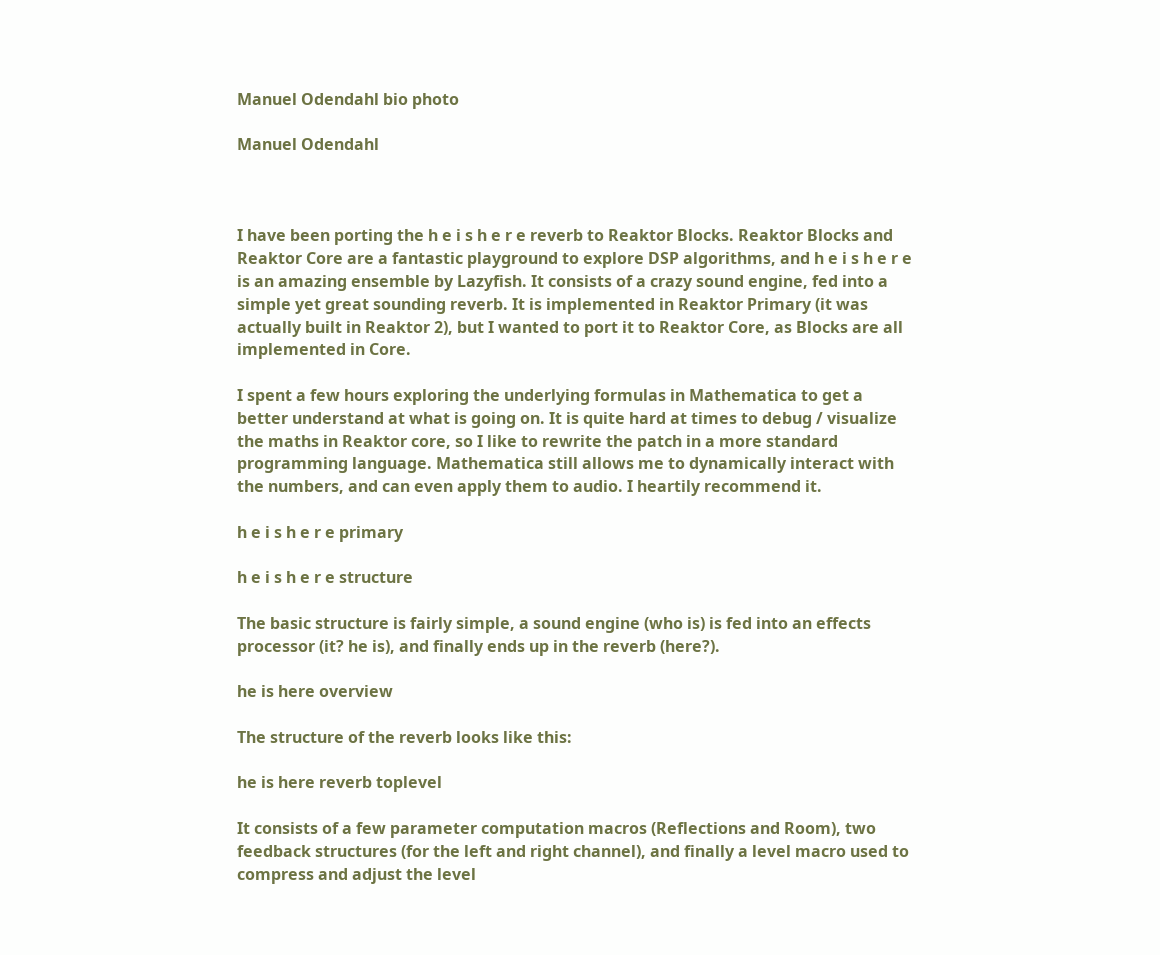Manuel Odendahl bio photo

Manuel Odendahl



I have been porting the h e i s h e r e reverb to Reaktor Blocks. Reaktor Blocks and Reaktor Core are a fantastic playground to explore DSP algorithms, and h e i s h e r e is an amazing ensemble by Lazyfish. It consists of a crazy sound engine, fed into a simple yet great sounding reverb. It is implemented in Reaktor Primary (it was actually built in Reaktor 2), but I wanted to port it to Reaktor Core, as Blocks are all implemented in Core.

I spent a few hours exploring the underlying formulas in Mathematica to get a better understand at what is going on. It is quite hard at times to debug / visualize the maths in Reaktor core, so I like to rewrite the patch in a more standard programming language. Mathematica still allows me to dynamically interact with the numbers, and can even apply them to audio. I heartily recommend it.

h e i s h e r e primary

h e i s h e r e structure

The basic structure is fairly simple, a sound engine (who is) is fed into an effects processor (it? he is), and finally ends up in the reverb (here?).

he is here overview

The structure of the reverb looks like this:

he is here reverb toplevel

It consists of a few parameter computation macros (Reflections and Room), two feedback structures (for the left and right channel), and finally a level macro used to compress and adjust the level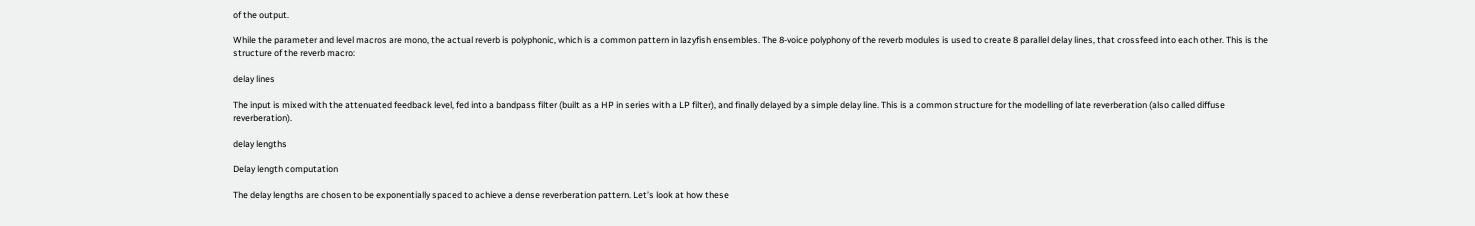of the output.

While the parameter and level macros are mono, the actual reverb is polyphonic, which is a common pattern in lazyfish ensembles. The 8-voice polyphony of the reverb modules is used to create 8 parallel delay lines, that crossfeed into each other. This is the structure of the reverb macro:

delay lines

The input is mixed with the attenuated feedback level, fed into a bandpass filter (built as a HP in series with a LP filter), and finally delayed by a simple delay line. This is a common structure for the modelling of late reverberation (also called diffuse reverberation).

delay lengths

Delay length computation

The delay lengths are chosen to be exponentially spaced to achieve a dense reverberation pattern. Let’s look at how these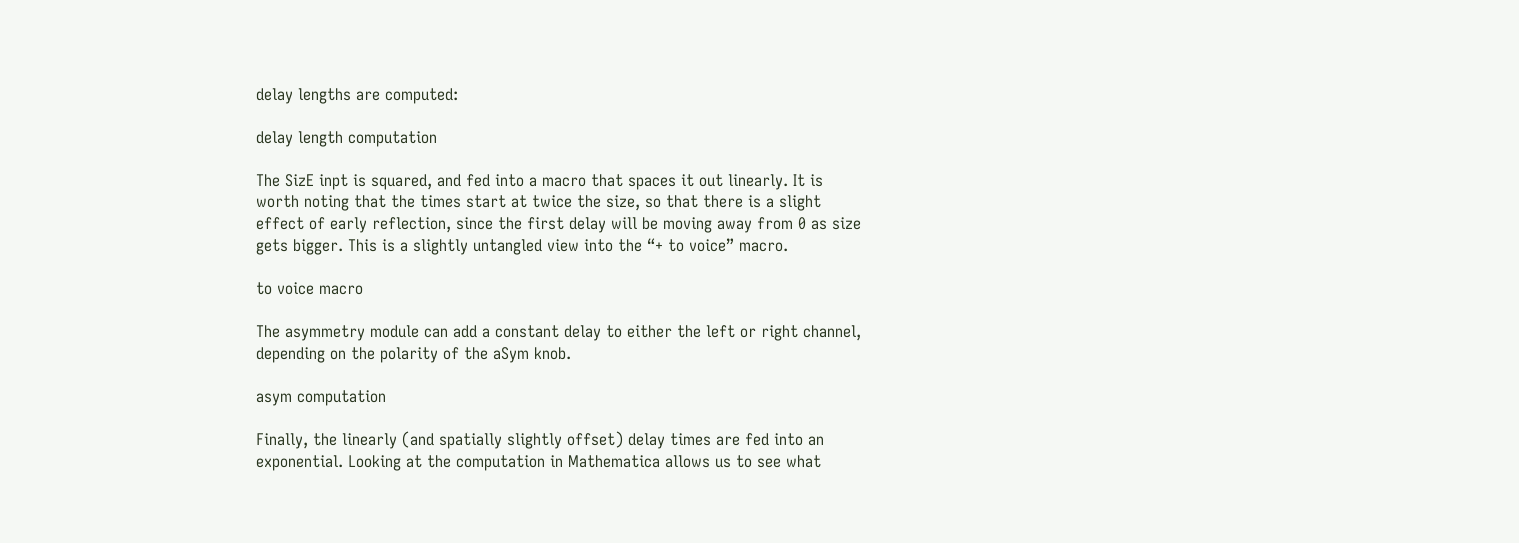delay lengths are computed:

delay length computation

The SizE inpt is squared, and fed into a macro that spaces it out linearly. It is worth noting that the times start at twice the size, so that there is a slight effect of early reflection, since the first delay will be moving away from 0 as size gets bigger. This is a slightly untangled view into the “+ to voice” macro.

to voice macro

The asymmetry module can add a constant delay to either the left or right channel, depending on the polarity of the aSym knob.

asym computation

Finally, the linearly (and spatially slightly offset) delay times are fed into an exponential. Looking at the computation in Mathematica allows us to see what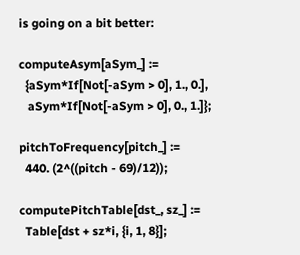is going on a bit better:

computeAsym[aSym_] :=
  {aSym*If[Not[-aSym > 0], 1., 0.],
   aSym*If[Not[-aSym > 0], 0., 1.]};

pitchToFrequency[pitch_] :=
  440. (2^((pitch - 69)/12));

computePitchTable[dst_, sz_] :=
  Table[dst + sz*i, {i, 1, 8}];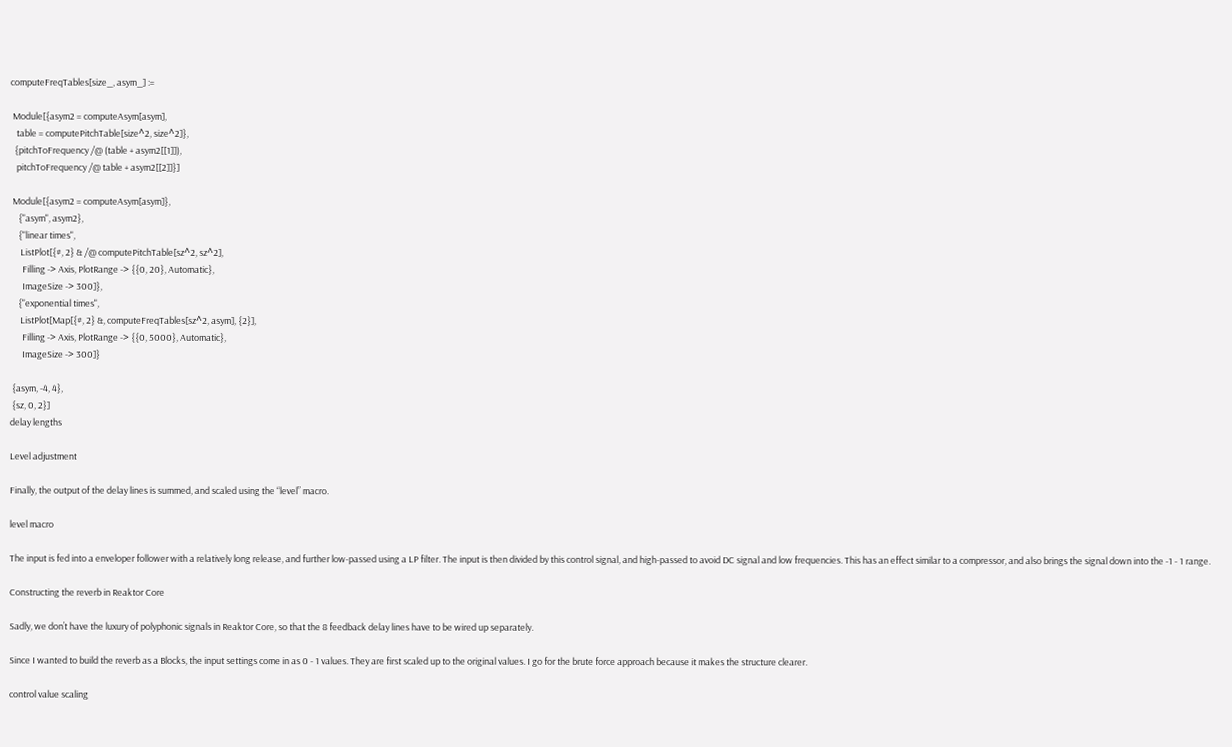computeFreqTables[size_, asym_] :=

 Module[{asym2 = computeAsym[asym],
   table = computePitchTable[size^2, size^2]},
  {pitchToFrequency /@ (table + asym2[[1]]),
   pitchToFrequency /@ table + asym2[[2]]}]

 Module[{asym2 = computeAsym[asym]},
    {"asym", asym2},
    {"linear times",
     ListPlot[{#, 2} & /@ computePitchTable[sz^2, sz^2],
      Filling -> Axis, PlotRange -> {{0, 20}, Automatic},
      ImageSize -> 300]},
    {"exponential times",
     ListPlot[Map[{#, 2} &, computeFreqTables[sz^2, asym], {2}],
      Filling -> Axis, PlotRange -> {{0, 5000}, Automatic},
      ImageSize -> 300]}

 {asym, -4, 4},
 {sz, 0, 2}]
delay lengths

Level adjustment

Finally, the output of the delay lines is summed, and scaled using the “level” macro.

level macro

The input is fed into a enveloper follower with a relatively long release, and further low-passed using a LP filter. The input is then divided by this control signal, and high-passed to avoid DC signal and low frequencies. This has an effect similar to a compressor, and also brings the signal down into the -1 - 1 range.

Constructing the reverb in Reaktor Core

Sadly, we don’t have the luxury of polyphonic signals in Reaktor Core, so that the 8 feedback delay lines have to be wired up separately.

Since I wanted to build the reverb as a Blocks, the input settings come in as 0 - 1 values. They are first scaled up to the original values. I go for the brute force approach because it makes the structure clearer.

control value scaling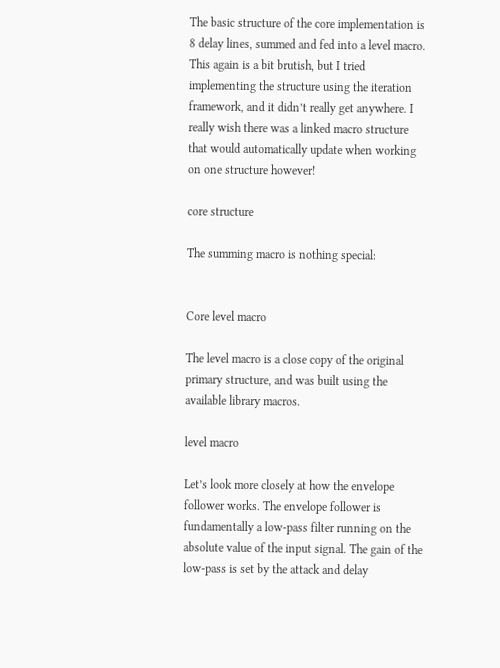The basic structure of the core implementation is 8 delay lines, summed and fed into a level macro. This again is a bit brutish, but I tried implementing the structure using the iteration framework, and it didn’t really get anywhere. I really wish there was a linked macro structure that would automatically update when working on one structure however!

core structure

The summing macro is nothing special:


Core level macro

The level macro is a close copy of the original primary structure, and was built using the available library macros.

level macro

Let’s look more closely at how the envelope follower works. The envelope follower is fundamentally a low-pass filter running on the absolute value of the input signal. The gain of the low-pass is set by the attack and delay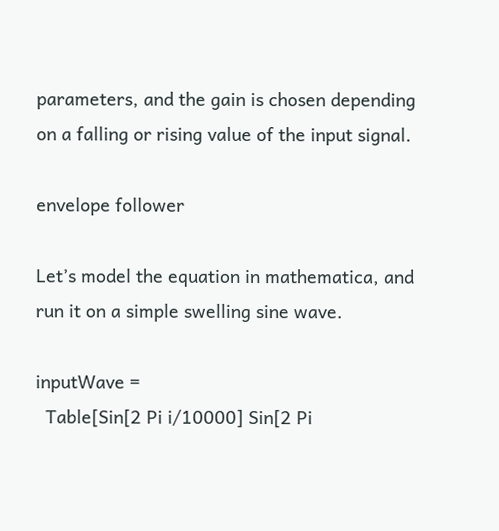parameters, and the gain is chosen depending on a falling or rising value of the input signal.

envelope follower

Let’s model the equation in mathematica, and run it on a simple swelling sine wave.

inputWave =
  Table[Sin[2 Pi i/10000] Sin[2 Pi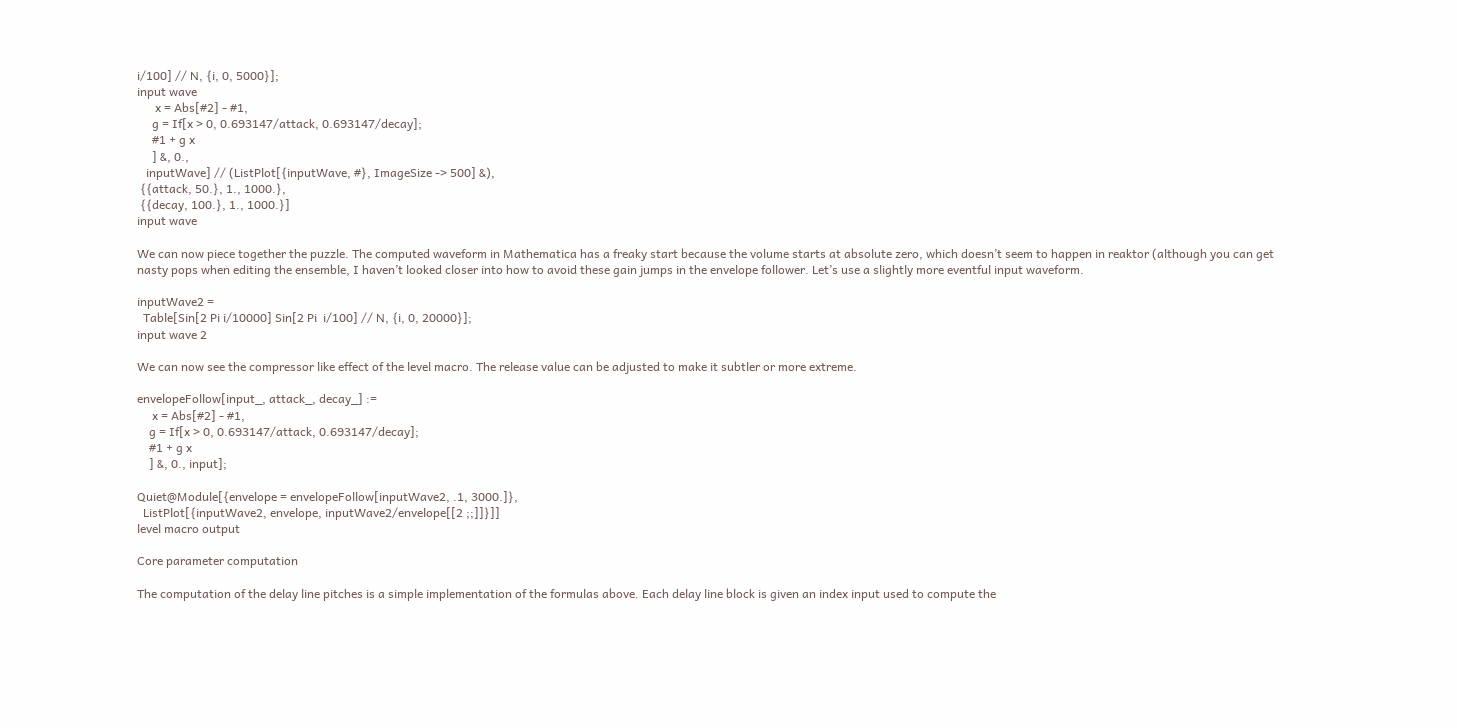i/100] // N, {i, 0, 5000}];
input wave
      x = Abs[#2] - #1,
     g = If[x > 0, 0.693147/attack, 0.693147/decay];
     #1 + g x
     ] &, 0.,
   inputWave] // (ListPlot[{inputWave, #}, ImageSize -> 500] &),
 {{attack, 50.}, 1., 1000.},
 {{decay, 100.}, 1., 1000.}]
input wave

We can now piece together the puzzle. The computed waveform in Mathematica has a freaky start because the volume starts at absolute zero, which doesn’t seem to happen in reaktor (although you can get nasty pops when editing the ensemble, I haven’t looked closer into how to avoid these gain jumps in the envelope follower. Let’s use a slightly more eventful input waveform.

inputWave2 =
  Table[Sin[2 Pi i/10000] Sin[2 Pi  i/100] // N, {i, 0, 20000}];
input wave 2

We can now see the compressor like effect of the level macro. The release value can be adjusted to make it subtler or more extreme.

envelopeFollow[input_, attack_, decay_] :=
     x = Abs[#2] - #1,
    g = If[x > 0, 0.693147/attack, 0.693147/decay];
    #1 + g x
    ] &, 0., input];

Quiet@Module[{envelope = envelopeFollow[inputWave2, .1, 3000.]},
  ListPlot[{inputWave2, envelope, inputWave2/envelope[[2 ;;]]}]]
level macro output

Core parameter computation

The computation of the delay line pitches is a simple implementation of the formulas above. Each delay line block is given an index input used to compute the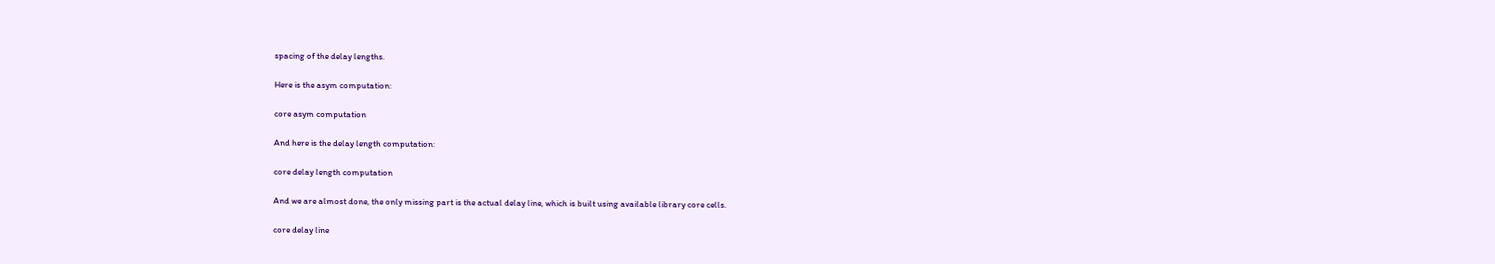spacing of the delay lengths.

Here is the asym computation:

core asym computation

And here is the delay length computation:

core delay length computation

And we are almost done, the only missing part is the actual delay line, which is built using available library core cells.

core delay line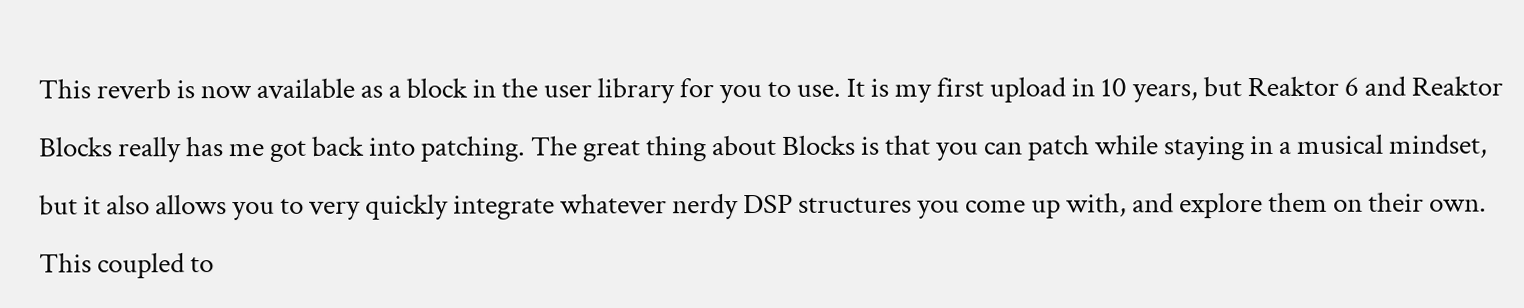This reverb is now available as a block in the user library for you to use. It is my first upload in 10 years, but Reaktor 6 and Reaktor Blocks really has me got back into patching. The great thing about Blocks is that you can patch while staying in a musical mindset, but it also allows you to very quickly integrate whatever nerdy DSP structures you come up with, and explore them on their own. This coupled to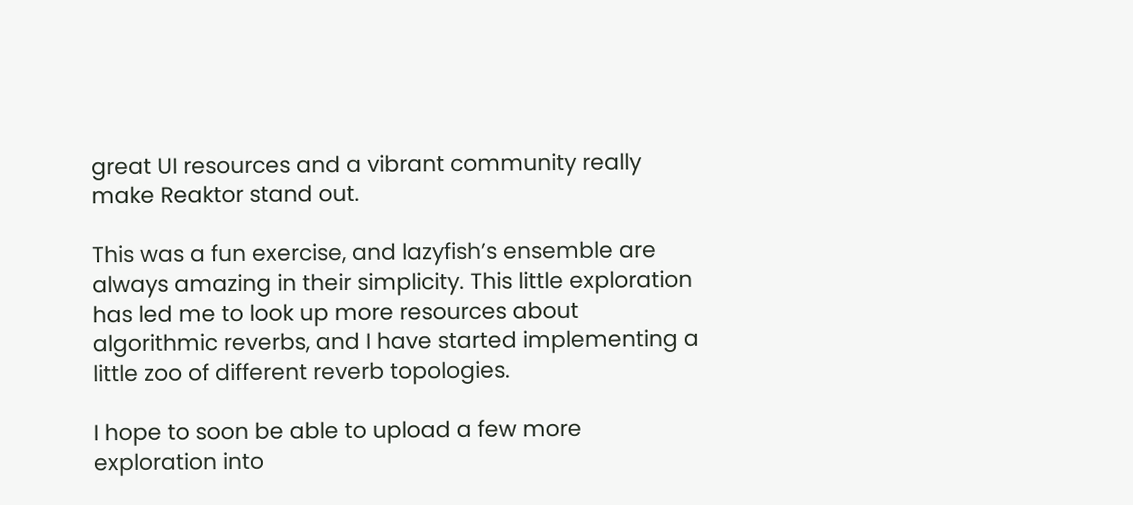great UI resources and a vibrant community really make Reaktor stand out.

This was a fun exercise, and lazyfish’s ensemble are always amazing in their simplicity. This little exploration has led me to look up more resources about algorithmic reverbs, and I have started implementing a little zoo of different reverb topologies.

I hope to soon be able to upload a few more exploration into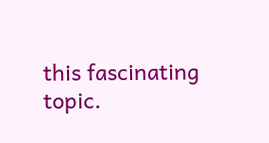this fascinating topic.